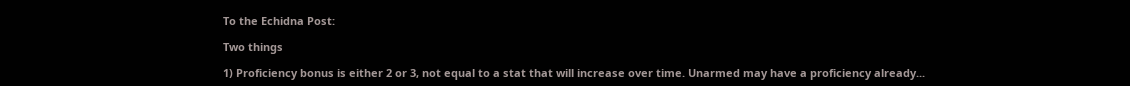To the Echidna Post:

Two things

1) Proficiency bonus is either 2 or 3, not equal to a stat that will increase over time. Unarmed may have a proficiency already...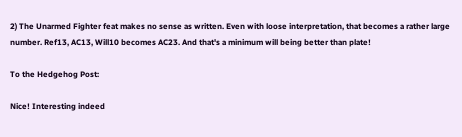2) The Unarmed Fighter feat makes no sense as written. Even with loose interpretation, that becomes a rather large number. Ref13, AC13, Will10 becomes AC23. And that's a minimum will being better than plate!

To the Hedgehog Post:

Nice! Interesting indeed